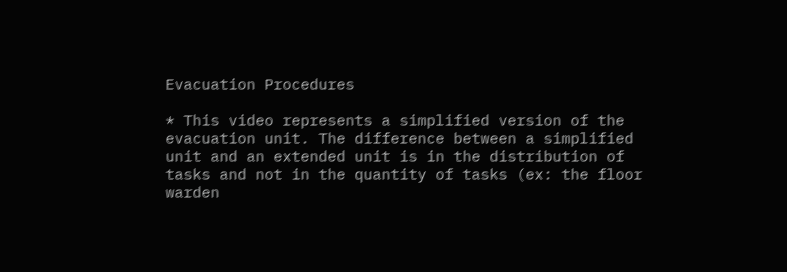Evacuation Procedures

* This video represents a simplified version of the evacuation unit. The difference between a simplified unit and an extended unit is in the distribution of tasks and not in the quantity of tasks (ex: the floor warden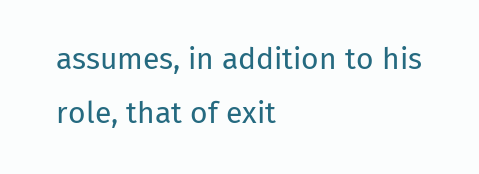assumes, in addition to his role, that of exit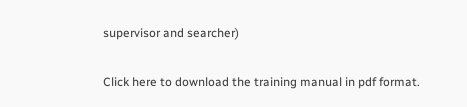supervisor and searcher)

Click here to download the training manual in pdf format.